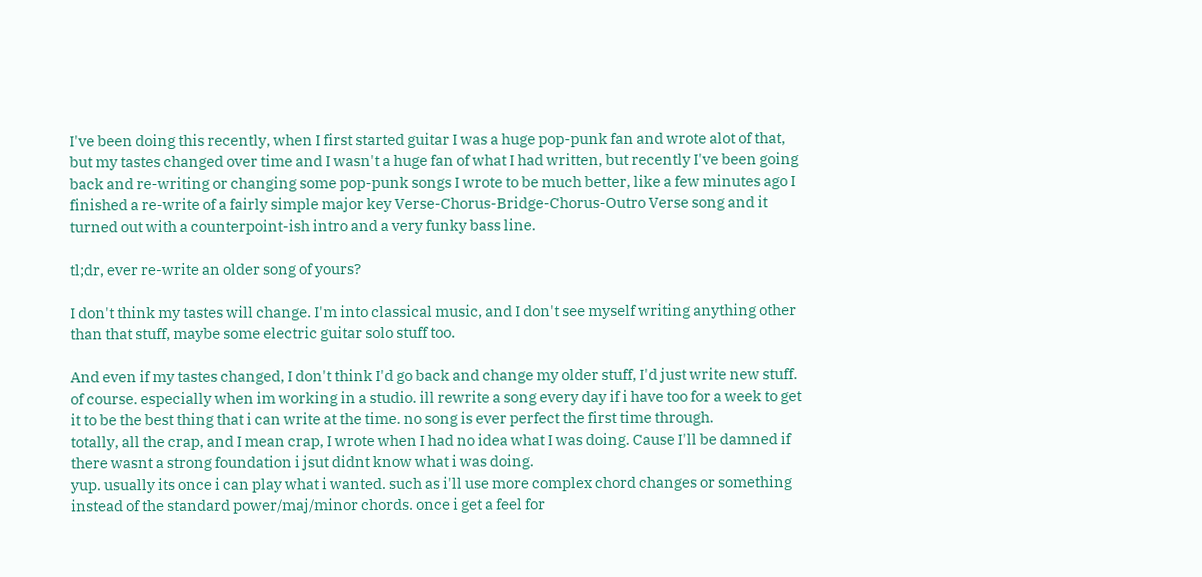I've been doing this recently, when I first started guitar I was a huge pop-punk fan and wrote alot of that, but my tastes changed over time and I wasn't a huge fan of what I had written, but recently I've been going back and re-writing or changing some pop-punk songs I wrote to be much better, like a few minutes ago I finished a re-write of a fairly simple major key Verse-Chorus-Bridge-Chorus-Outro Verse song and it turned out with a counterpoint-ish intro and a very funky bass line.

tl;dr, ever re-write an older song of yours?

I don't think my tastes will change. I'm into classical music, and I don't see myself writing anything other than that stuff, maybe some electric guitar solo stuff too.

And even if my tastes changed, I don't think I'd go back and change my older stuff, I'd just write new stuff.
of course. especially when im working in a studio. ill rewrite a song every day if i have too for a week to get it to be the best thing that i can write at the time. no song is ever perfect the first time through.
totally, all the crap, and I mean crap, I wrote when I had no idea what I was doing. Cause I'll be damned if there wasnt a strong foundation i jsut didnt know what i was doing.
yup. usually its once i can play what i wanted. such as i'll use more complex chord changes or something instead of the standard power/maj/minor chords. once i get a feel for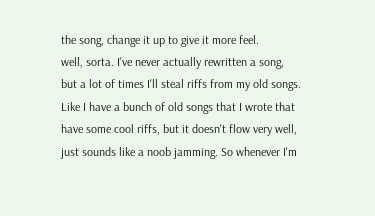the song, change it up to give it more feel.
well, sorta. I've never actually rewritten a song, but a lot of times I'll steal riffs from my old songs. Like I have a bunch of old songs that I wrote that have some cool riffs, but it doesn't flow very well, just sounds like a noob jamming. So whenever I'm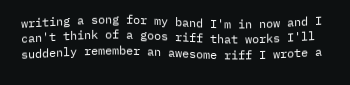writing a song for my band I'm in now and I can't think of a goos riff that works I'll suddenly remember an awesome riff I wrote a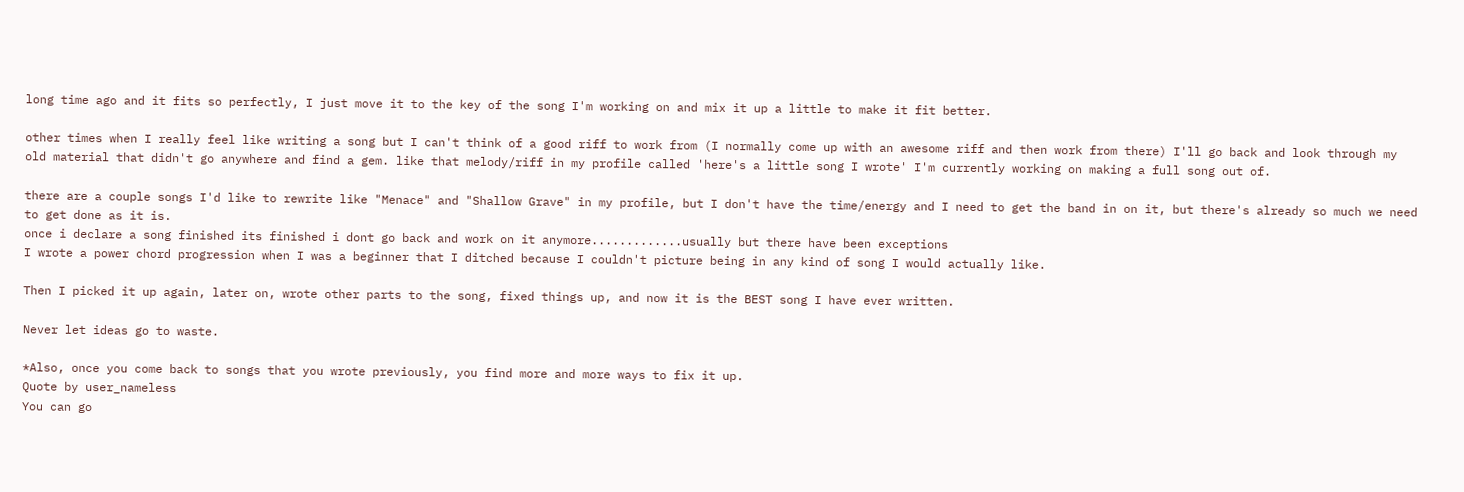long time ago and it fits so perfectly, I just move it to the key of the song I'm working on and mix it up a little to make it fit better.

other times when I really feel like writing a song but I can't think of a good riff to work from (I normally come up with an awesome riff and then work from there) I'll go back and look through my old material that didn't go anywhere and find a gem. like that melody/riff in my profile called 'here's a little song I wrote' I'm currently working on making a full song out of.

there are a couple songs I'd like to rewrite like "Menace" and "Shallow Grave" in my profile, but I don't have the time/energy and I need to get the band in on it, but there's already so much we need to get done as it is.
once i declare a song finished its finished i dont go back and work on it anymore.............usually but there have been exceptions
I wrote a power chord progression when I was a beginner that I ditched because I couldn't picture being in any kind of song I would actually like.

Then I picked it up again, later on, wrote other parts to the song, fixed things up, and now it is the BEST song I have ever written.

Never let ideas go to waste.

*Also, once you come back to songs that you wrote previously, you find more and more ways to fix it up.
Quote by user_nameless
You can go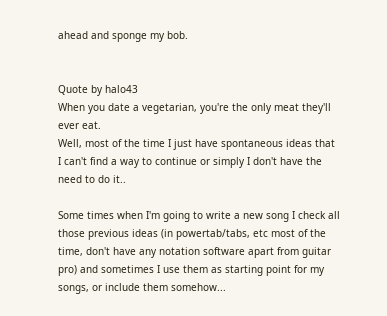ahead and sponge my bob.


Quote by halo43
When you date a vegetarian, you're the only meat they'll ever eat.
Well, most of the time I just have spontaneous ideas that I can't find a way to continue or simply I don't have the need to do it..

Some times when I'm going to write a new song I check all those previous ideas (in powertab/tabs, etc most of the time, don't have any notation software apart from guitar pro) and sometimes I use them as starting point for my songs, or include them somehow...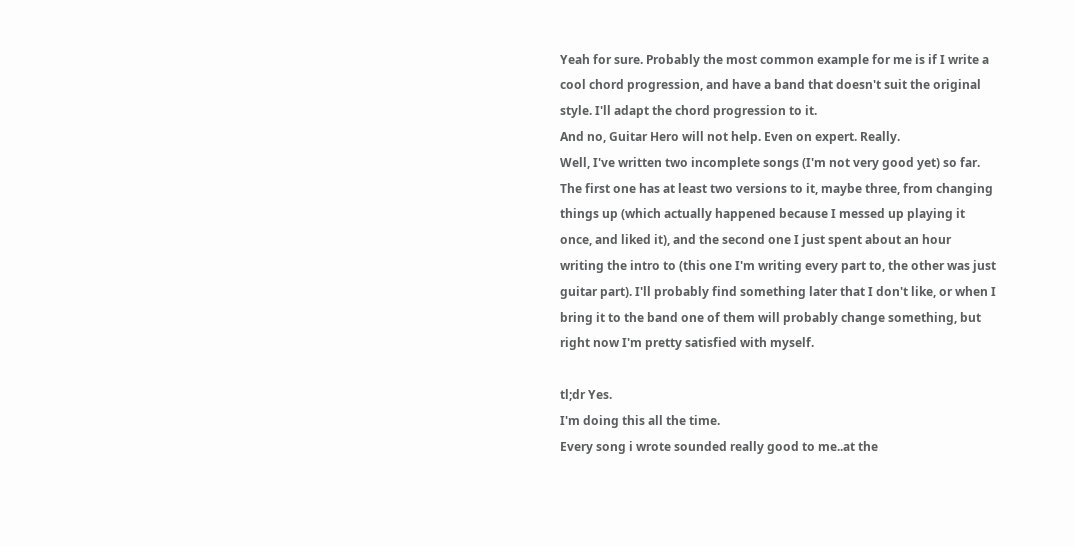Yeah for sure. Probably the most common example for me is if I write a cool chord progression, and have a band that doesn't suit the original style. I'll adapt the chord progression to it.
And no, Guitar Hero will not help. Even on expert. Really.
Well, I've written two incomplete songs (I'm not very good yet) so far. The first one has at least two versions to it, maybe three, from changing things up (which actually happened because I messed up playing it once, and liked it), and the second one I just spent about an hour writing the intro to (this one I'm writing every part to, the other was just guitar part). I'll probably find something later that I don't like, or when I bring it to the band one of them will probably change something, but right now I'm pretty satisfied with myself.

tl;dr Yes.
I'm doing this all the time.
Every song i wrote sounded really good to me..at the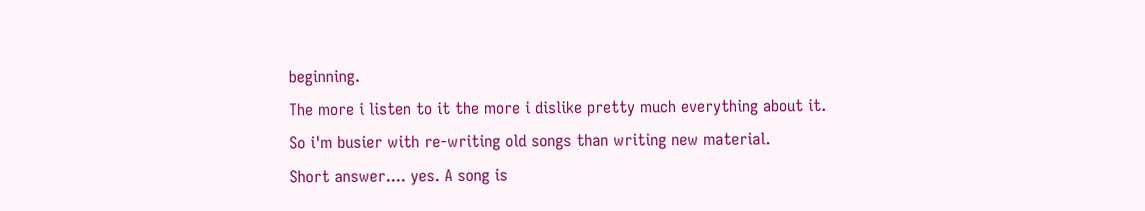beginning.
The more i listen to it the more i dislike pretty much everything about it.
So i'm busier with re-writing old songs than writing new material.
Short answer.... yes. A song is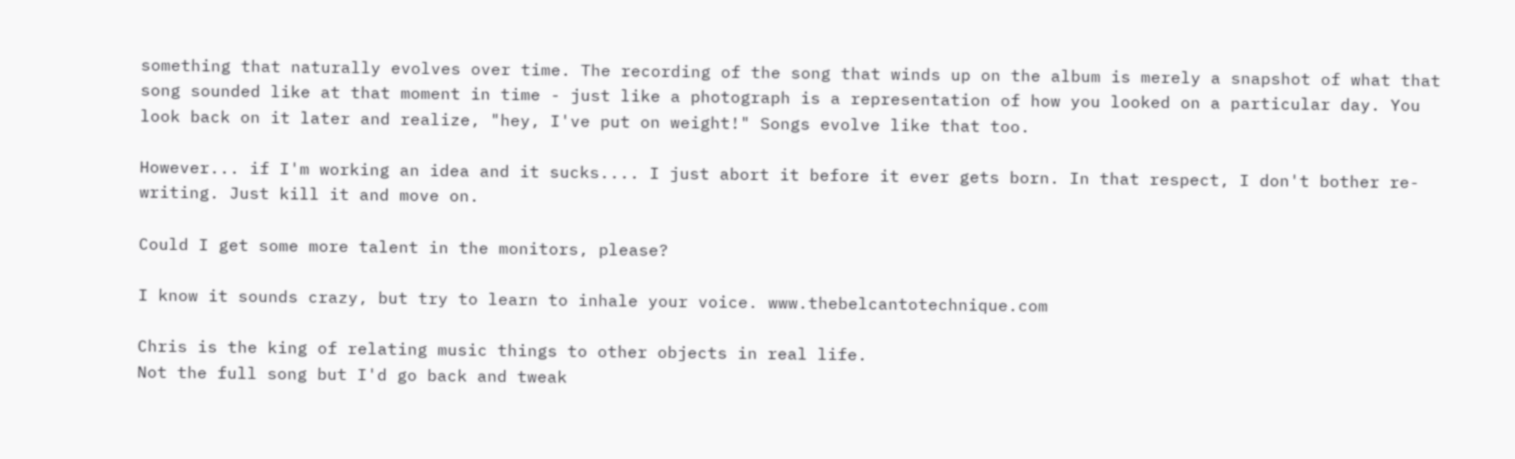something that naturally evolves over time. The recording of the song that winds up on the album is merely a snapshot of what that song sounded like at that moment in time - just like a photograph is a representation of how you looked on a particular day. You look back on it later and realize, "hey, I've put on weight!" Songs evolve like that too.

However... if I'm working an idea and it sucks.... I just abort it before it ever gets born. In that respect, I don't bother re-writing. Just kill it and move on.

Could I get some more talent in the monitors, please?

I know it sounds crazy, but try to learn to inhale your voice. www.thebelcantotechnique.com

Chris is the king of relating music things to other objects in real life.
Not the full song but I'd go back and tweak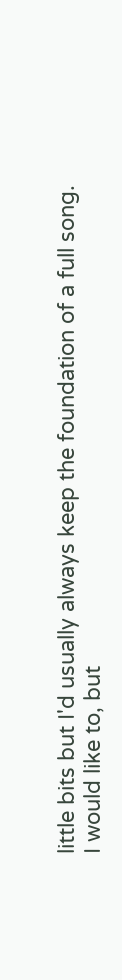little bits but I'd usually always keep the foundation of a full song.
I would like to, but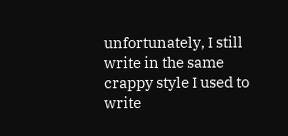unfortunately, I still write in the same crappy style I used to write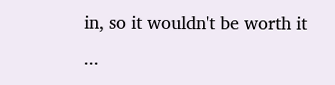in, so it wouldn't be worth it ...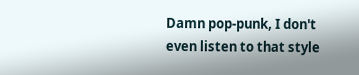Damn pop-punk, I don't even listen to that style